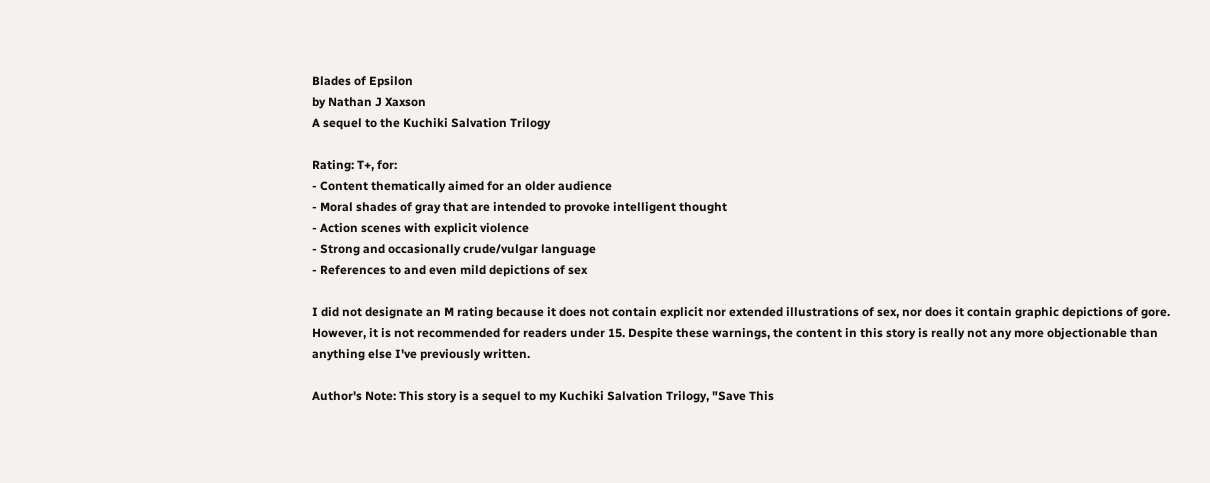Blades of Epsilon
by Nathan J Xaxson
A sequel to the Kuchiki Salvation Trilogy

Rating: T+, for:
- Content thematically aimed for an older audience
- Moral shades of gray that are intended to provoke intelligent thought
- Action scenes with explicit violence
- Strong and occasionally crude/vulgar language
- References to and even mild depictions of sex

I did not designate an M rating because it does not contain explicit nor extended illustrations of sex, nor does it contain graphic depictions of gore. However, it is not recommended for readers under 15. Despite these warnings, the content in this story is really not any more objectionable than anything else I've previously written.

Author's Note: This story is a sequel to my Kuchiki Salvation Trilogy, "Save This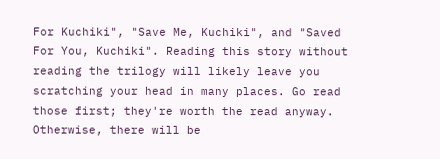For Kuchiki", "Save Me, Kuchiki", and "Saved For You, Kuchiki". Reading this story without reading the trilogy will likely leave you scratching your head in many places. Go read those first; they're worth the read anyway. Otherwise, there will be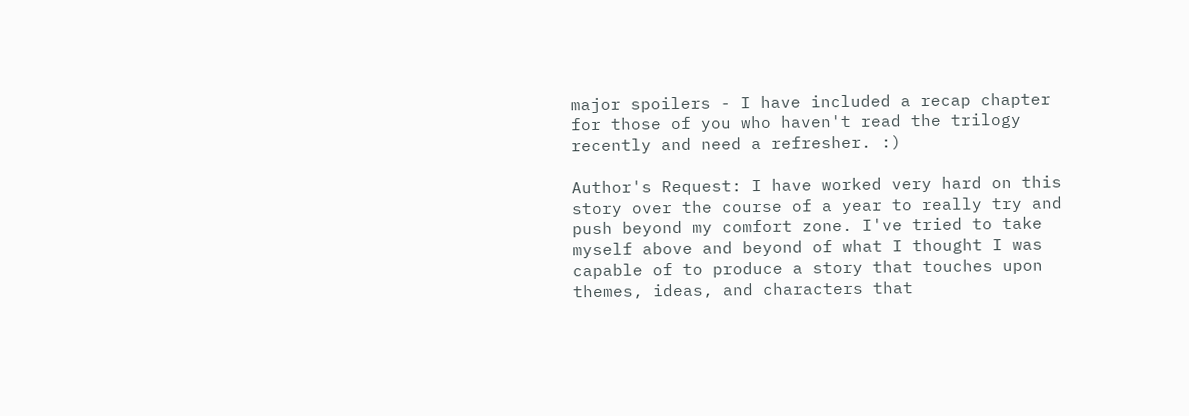major spoilers - I have included a recap chapter for those of you who haven't read the trilogy recently and need a refresher. :)

Author's Request: I have worked very hard on this story over the course of a year to really try and push beyond my comfort zone. I've tried to take myself above and beyond of what I thought I was capable of to produce a story that touches upon themes, ideas, and characters that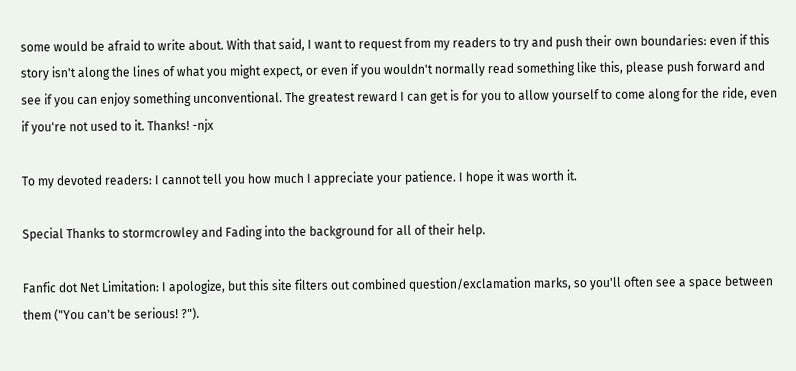some would be afraid to write about. With that said, I want to request from my readers to try and push their own boundaries: even if this story isn't along the lines of what you might expect, or even if you wouldn't normally read something like this, please push forward and see if you can enjoy something unconventional. The greatest reward I can get is for you to allow yourself to come along for the ride, even if you're not used to it. Thanks! -njx

To my devoted readers: I cannot tell you how much I appreciate your patience. I hope it was worth it.

Special Thanks to stormcrowley and Fading into the background for all of their help.

Fanfic dot Net Limitation: I apologize, but this site filters out combined question/exclamation marks, so you'll often see a space between them ("You can't be serious! ?").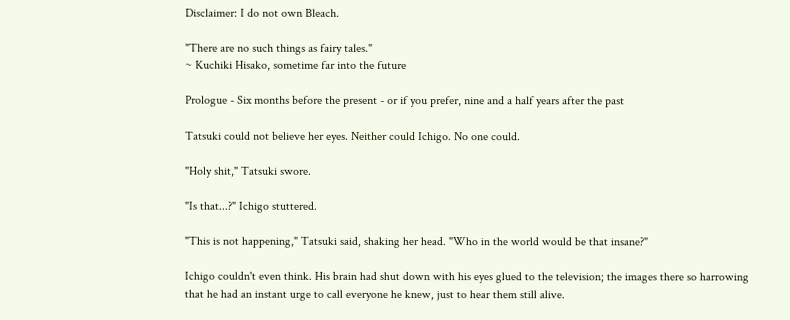Disclaimer: I do not own Bleach.

"There are no such things as fairy tales."
~ Kuchiki Hisako, sometime far into the future

Prologue - Six months before the present - or if you prefer, nine and a half years after the past

Tatsuki could not believe her eyes. Neither could Ichigo. No one could.

"Holy shit," Tatsuki swore.

"Is that...?" Ichigo stuttered.

"This is not happening," Tatsuki said, shaking her head. "Who in the world would be that insane?"

Ichigo couldn't even think. His brain had shut down with his eyes glued to the television; the images there so harrowing that he had an instant urge to call everyone he knew, just to hear them still alive.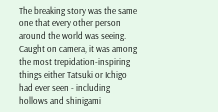The breaking story was the same one that every other person around the world was seeing. Caught on camera, it was among the most trepidation-inspiring things either Tatsuki or Ichigo had ever seen - including hollows and shinigami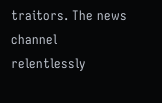traitors. The news channel relentlessly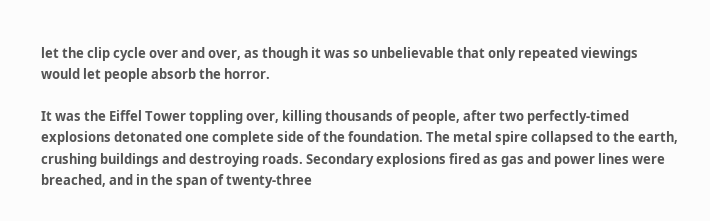let the clip cycle over and over, as though it was so unbelievable that only repeated viewings would let people absorb the horror.

It was the Eiffel Tower toppling over, killing thousands of people, after two perfectly-timed explosions detonated one complete side of the foundation. The metal spire collapsed to the earth, crushing buildings and destroying roads. Secondary explosions fired as gas and power lines were breached, and in the span of twenty-three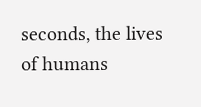seconds, the lives of humans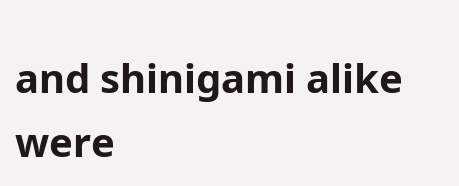and shinigami alike were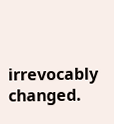irrevocably changed.